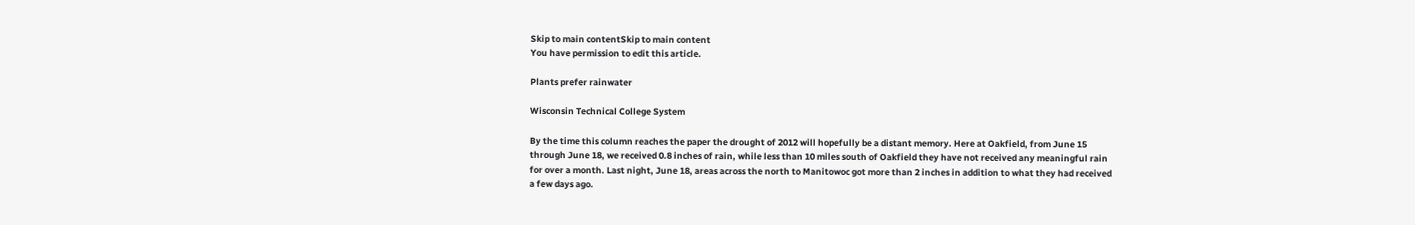Skip to main contentSkip to main content
You have permission to edit this article.

Plants prefer rainwater

Wisconsin Technical College System

By the time this column reaches the paper the drought of 2012 will hopefully be a distant memory. Here at Oakfield, from June 15 through June 18, we received 0.8 inches of rain, while less than 10 miles south of Oakfield they have not received any meaningful rain for over a month. Last night, June 18, areas across the north to Manitowoc got more than 2 inches in addition to what they had received a few days ago.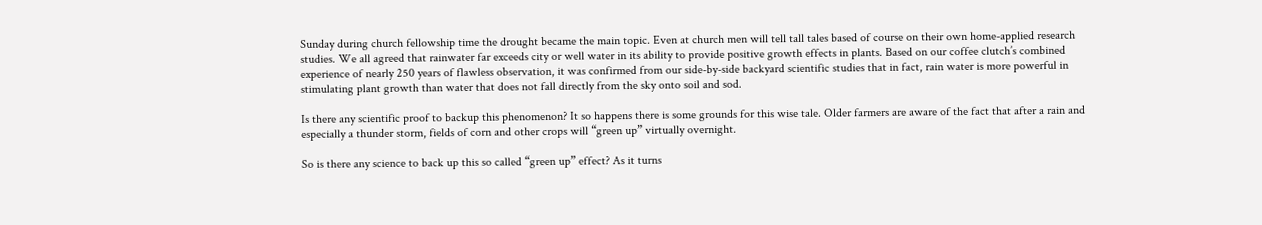Sunday during church fellowship time the drought became the main topic. Even at church men will tell tall tales based of course on their own home-applied research studies. We all agreed that rainwater far exceeds city or well water in its ability to provide positive growth effects in plants. Based on our coffee clutch’s combined experience of nearly 250 years of flawless observation, it was confirmed from our side-by-side backyard scientific studies that in fact, rain water is more powerful in stimulating plant growth than water that does not fall directly from the sky onto soil and sod.

Is there any scientific proof to backup this phenomenon? It so happens there is some grounds for this wise tale. Older farmers are aware of the fact that after a rain and especially a thunder storm, fields of corn and other crops will “green up” virtually overnight.

So is there any science to back up this so called “green up” effect? As it turns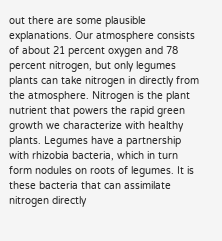out there are some plausible explanations. Our atmosphere consists of about 21 percent oxygen and 78 percent nitrogen, but only legumes plants can take nitrogen in directly from the atmosphere. Nitrogen is the plant nutrient that powers the rapid green growth we characterize with healthy plants. Legumes have a partnership with rhizobia bacteria, which in turn form nodules on roots of legumes. It is these bacteria that can assimilate nitrogen directly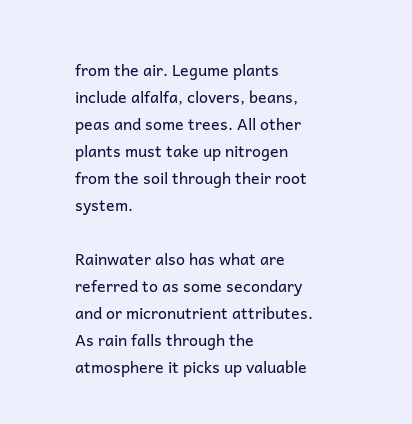from the air. Legume plants include alfalfa, clovers, beans, peas and some trees. All other plants must take up nitrogen from the soil through their root system.

Rainwater also has what are referred to as some secondary and or micronutrient attributes. As rain falls through the atmosphere it picks up valuable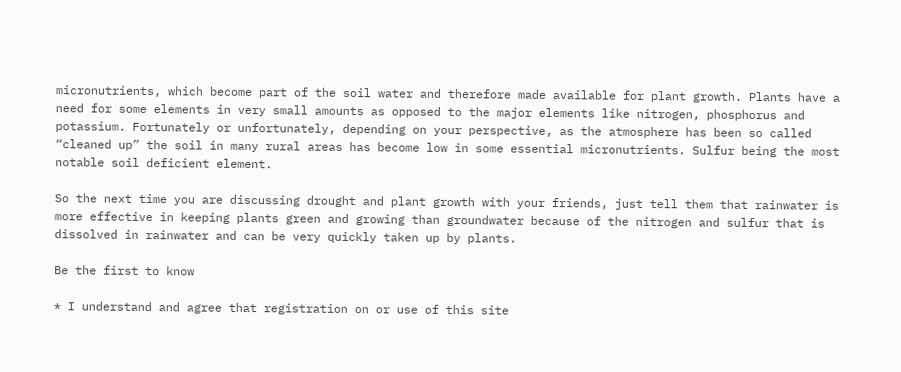micronutrients, which become part of the soil water and therefore made available for plant growth. Plants have a need for some elements in very small amounts as opposed to the major elements like nitrogen, phosphorus and potassium. Fortunately or unfortunately, depending on your perspective, as the atmosphere has been so called “cleaned up” the soil in many rural areas has become low in some essential micronutrients. Sulfur being the most notable soil deficient element.

So the next time you are discussing drought and plant growth with your friends, just tell them that rainwater is more effective in keeping plants green and growing than groundwater because of the nitrogen and sulfur that is dissolved in rainwater and can be very quickly taken up by plants.

Be the first to know

* I understand and agree that registration on or use of this site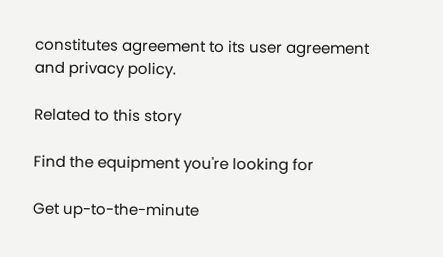constitutes agreement to its user agreement and privacy policy.

Related to this story

Find the equipment you're looking for

Get up-to-the-minute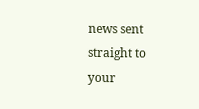news sent straight to your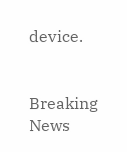device.


Breaking News